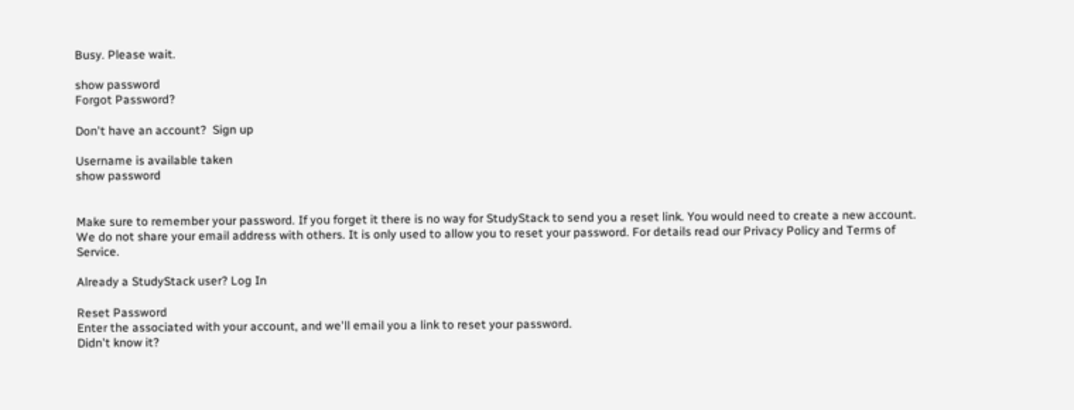Busy. Please wait.

show password
Forgot Password?

Don't have an account?  Sign up

Username is available taken
show password


Make sure to remember your password. If you forget it there is no way for StudyStack to send you a reset link. You would need to create a new account.
We do not share your email address with others. It is only used to allow you to reset your password. For details read our Privacy Policy and Terms of Service.

Already a StudyStack user? Log In

Reset Password
Enter the associated with your account, and we'll email you a link to reset your password.
Didn't know it?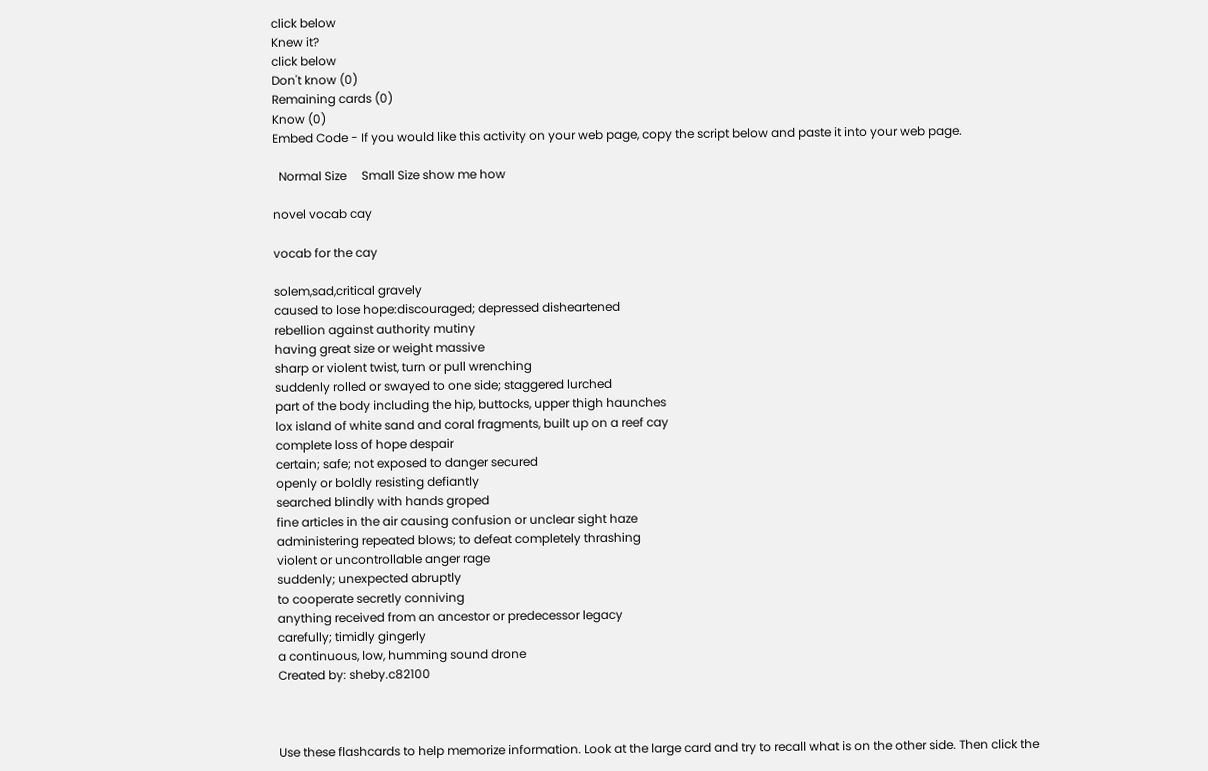click below
Knew it?
click below
Don't know (0)
Remaining cards (0)
Know (0)
Embed Code - If you would like this activity on your web page, copy the script below and paste it into your web page.

  Normal Size     Small Size show me how

novel vocab cay

vocab for the cay

solem,sad,critical gravely
caused to lose hope:discouraged; depressed disheartened
rebellion against authority mutiny
having great size or weight massive
sharp or violent twist, turn or pull wrenching
suddenly rolled or swayed to one side; staggered lurched
part of the body including the hip, buttocks, upper thigh haunches
lox island of white sand and coral fragments, built up on a reef cay
complete loss of hope despair
certain; safe; not exposed to danger secured
openly or boldly resisting defiantly
searched blindly with hands groped
fine articles in the air causing confusion or unclear sight haze
administering repeated blows; to defeat completely thrashing
violent or uncontrollable anger rage
suddenly; unexpected abruptly
to cooperate secretly conniving
anything received from an ancestor or predecessor legacy
carefully; timidly gingerly
a continuous, low, humming sound drone
Created by: sheby.c82100



Use these flashcards to help memorize information. Look at the large card and try to recall what is on the other side. Then click the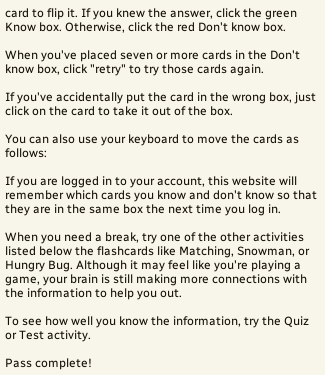card to flip it. If you knew the answer, click the green Know box. Otherwise, click the red Don't know box.

When you've placed seven or more cards in the Don't know box, click "retry" to try those cards again.

If you've accidentally put the card in the wrong box, just click on the card to take it out of the box.

You can also use your keyboard to move the cards as follows:

If you are logged in to your account, this website will remember which cards you know and don't know so that they are in the same box the next time you log in.

When you need a break, try one of the other activities listed below the flashcards like Matching, Snowman, or Hungry Bug. Although it may feel like you're playing a game, your brain is still making more connections with the information to help you out.

To see how well you know the information, try the Quiz or Test activity.

Pass complete!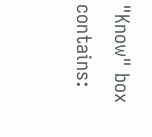"Know" box contains: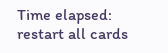Time elapsed:
restart all cards